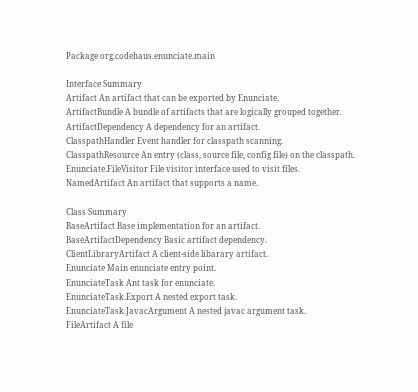Package org.codehaus.enunciate.main

Interface Summary
Artifact An artifact that can be exported by Enunciate.
ArtifactBundle A bundle of artifacts that are logically grouped together.
ArtifactDependency A dependency for an artifact.
ClasspathHandler Event handler for classpath scanning.
ClasspathResource An entry (class, source file, config file) on the classpath.
Enunciate.FileVisitor File visitor interface used to visit files.
NamedArtifact An artifact that supports a name.

Class Summary
BaseArtifact Base implementation for an artifact.
BaseArtifactDependency Basic artifact dependency.
ClientLibraryArtifact A client-side libarary artifact.
Enunciate Main enunciate entry point.
EnunciateTask Ant task for enunciate.
EnunciateTask.Export A nested export task.
EnunciateTask.JavacArgument A nested javac argument task.
FileArtifact A file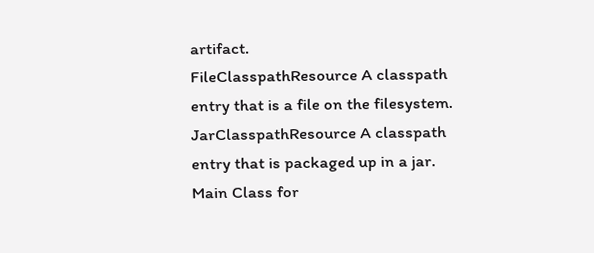artifact.
FileClasspathResource A classpath entry that is a file on the filesystem.
JarClasspathResource A classpath entry that is packaged up in a jar.
Main Class for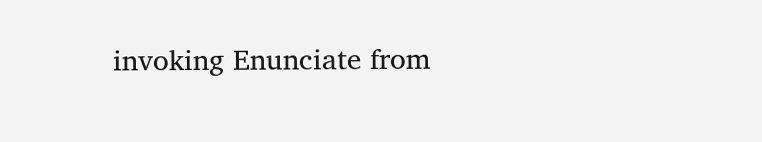invoking Enunciate from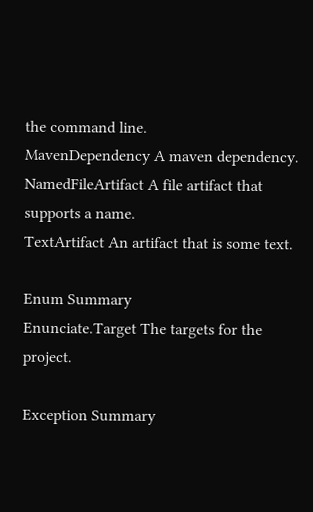the command line.
MavenDependency A maven dependency.
NamedFileArtifact A file artifact that supports a name.
TextArtifact An artifact that is some text.

Enum Summary
Enunciate.Target The targets for the project.

Exception Summary